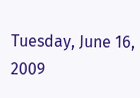Tuesday, June 16, 2009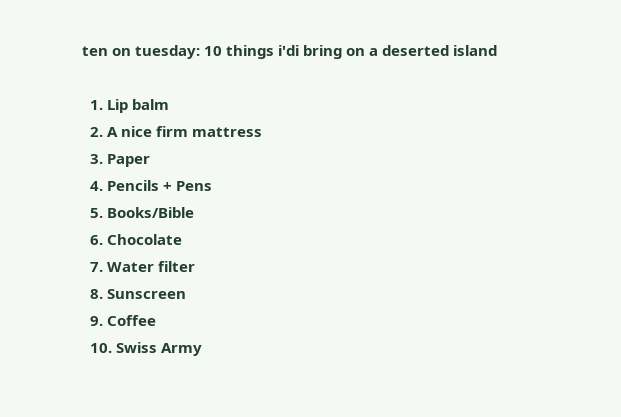ten on tuesday: 10 things i'di bring on a deserted island

  1. Lip balm
  2. A nice firm mattress
  3. Paper
  4. Pencils + Pens
  5. Books/Bible
  6. Chocolate
  7. Water filter
  8. Sunscreen
  9. Coffee
  10. Swiss Army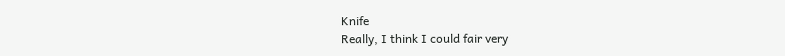Knife
Really, I think I could fair very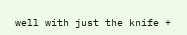well with just the knife +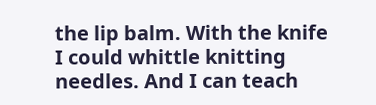the lip balm. With the knife I could whittle knitting needles. And I can teach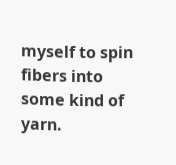myself to spin fibers into some kind of yarn.